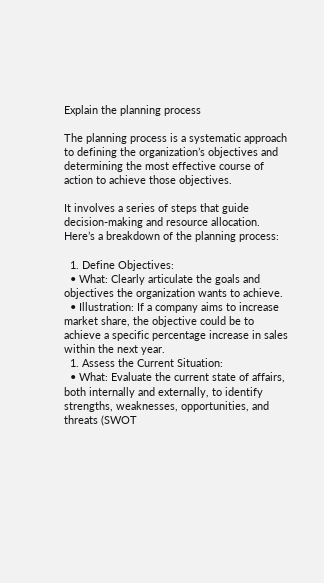Explain the planning process

The planning process is a systematic approach to defining the organization’s objectives and determining the most effective course of action to achieve those objectives.

It involves a series of steps that guide decision-making and resource allocation. Here’s a breakdown of the planning process:

  1. Define Objectives:
  • What: Clearly articulate the goals and objectives the organization wants to achieve.
  • Illustration: If a company aims to increase market share, the objective could be to achieve a specific percentage increase in sales within the next year.
  1. Assess the Current Situation:
  • What: Evaluate the current state of affairs, both internally and externally, to identify strengths, weaknesses, opportunities, and threats (SWOT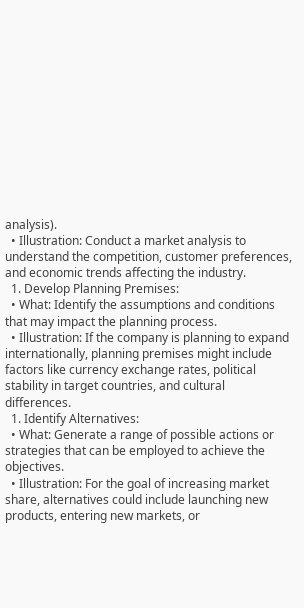analysis).
  • Illustration: Conduct a market analysis to understand the competition, customer preferences, and economic trends affecting the industry.
  1. Develop Planning Premises:
  • What: Identify the assumptions and conditions that may impact the planning process.
  • Illustration: If the company is planning to expand internationally, planning premises might include factors like currency exchange rates, political stability in target countries, and cultural differences.
  1. Identify Alternatives:
  • What: Generate a range of possible actions or strategies that can be employed to achieve the objectives.
  • Illustration: For the goal of increasing market share, alternatives could include launching new products, entering new markets, or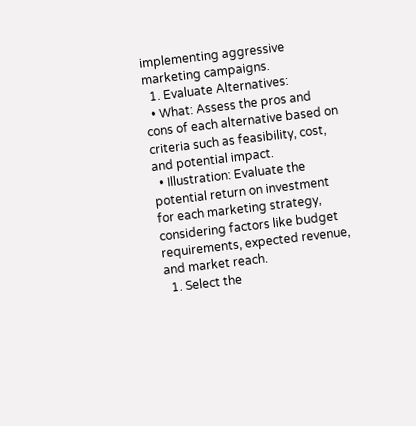implementing aggressive marketing campaigns.
  1. Evaluate Alternatives:
  • What: Assess the pros and cons of each alternative based on criteria such as feasibility, cost, and potential impact.
  • Illustration: Evaluate the potential return on investment for each marketing strategy, considering factors like budget requirements, expected revenue, and market reach.
  1. Select the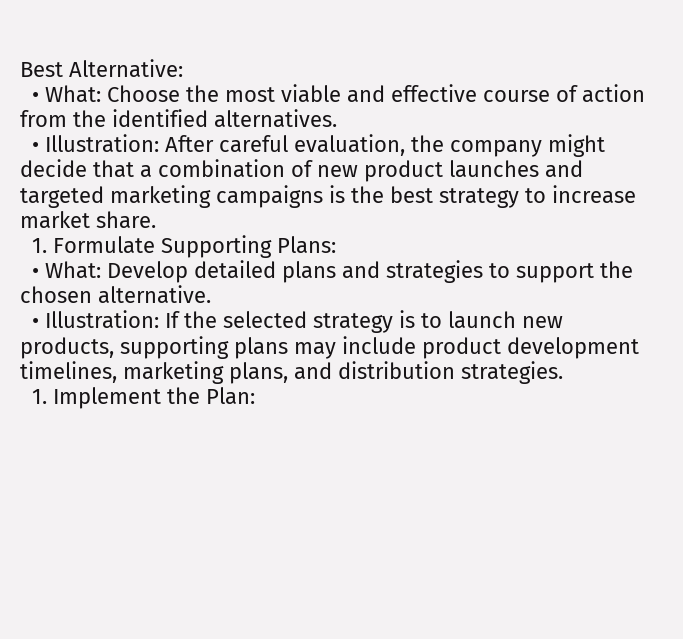Best Alternative:
  • What: Choose the most viable and effective course of action from the identified alternatives.
  • Illustration: After careful evaluation, the company might decide that a combination of new product launches and targeted marketing campaigns is the best strategy to increase market share.
  1. Formulate Supporting Plans:
  • What: Develop detailed plans and strategies to support the chosen alternative.
  • Illustration: If the selected strategy is to launch new products, supporting plans may include product development timelines, marketing plans, and distribution strategies.
  1. Implement the Plan: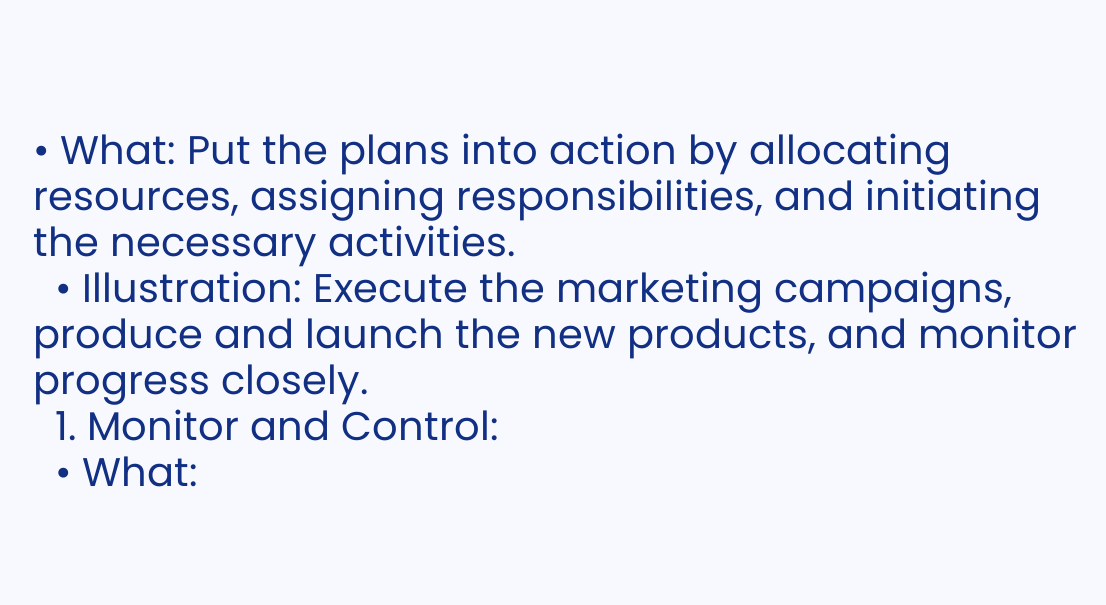• What: Put the plans into action by allocating resources, assigning responsibilities, and initiating the necessary activities.
  • Illustration: Execute the marketing campaigns, produce and launch the new products, and monitor progress closely.
  1. Monitor and Control:
  • What: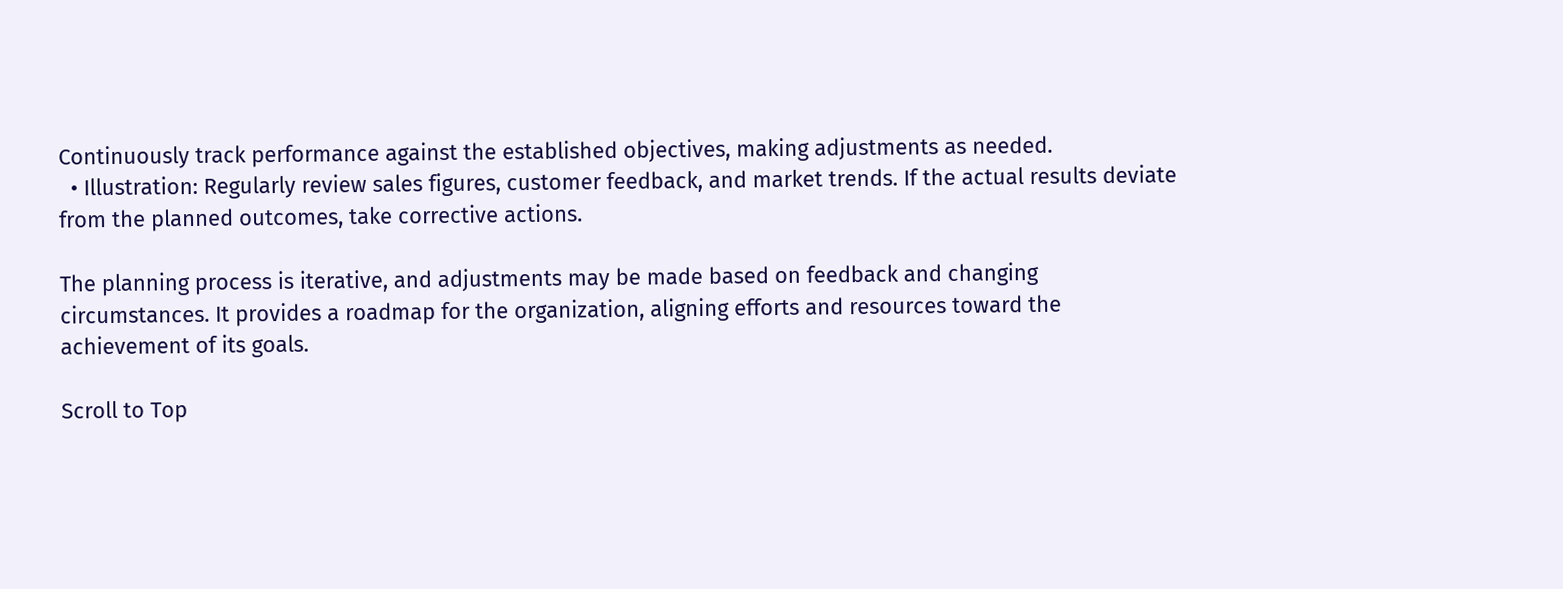Continuously track performance against the established objectives, making adjustments as needed.
  • Illustration: Regularly review sales figures, customer feedback, and market trends. If the actual results deviate from the planned outcomes, take corrective actions.

The planning process is iterative, and adjustments may be made based on feedback and changing circumstances. It provides a roadmap for the organization, aligning efforts and resources toward the achievement of its goals.

Scroll to Top